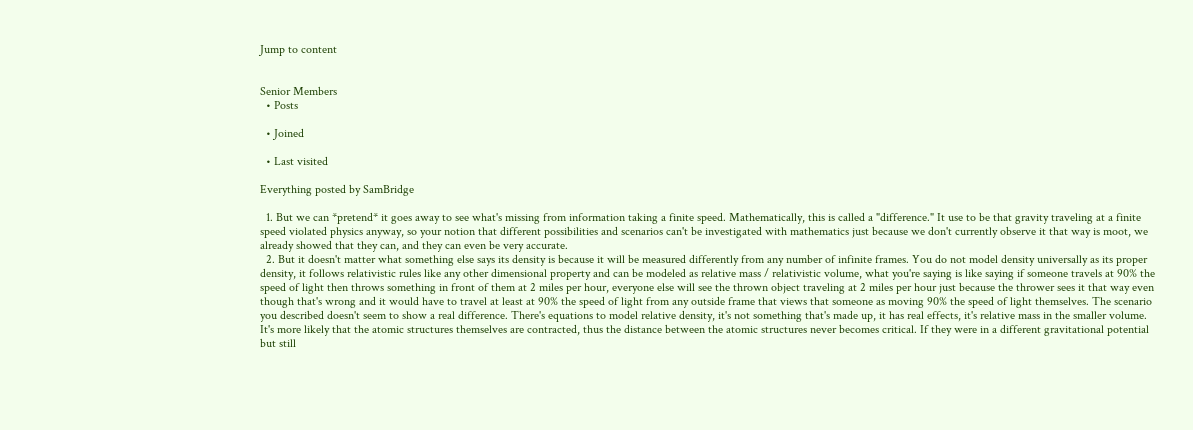Jump to content


Senior Members
  • Posts

  • Joined

  • Last visited

Everything posted by SamBridge

  1. But we can *pretend* it goes away to see what's missing from information taking a finite speed. Mathematically, this is called a "difference." It use to be that gravity traveling at a finite speed violated physics anyway, so your notion that different possibilities and scenarios can't be investigated with mathematics just because we don't currently observe it that way is moot, we already showed that they can, and they can even be very accurate.
  2. But it doesn't matter what something else says its density is because it will be measured differently from any number of infinite frames. You do not model density universally as its proper density, it follows relativistic rules like any other dimensional property and can be modeled as relative mass / relativistic volume, what you're saying is like saying if someone travels at 90% the speed of light then throws something in front of them at 2 miles per hour, everyone else will see the thrown object traveling at 2 miles per hour just because the thrower sees it that way even though that's wrong and it would have to travel at least at 90% the speed of light from any outside frame that views that someone as moving 90% the speed of light themselves. The scenario you described doesn't seem to show a real difference. There's equations to model relative density, it's not something that's made up, it has real effects, it's relative mass in the smaller volume. It's more likely that the atomic structures themselves are contracted, thus the distance between the atomic structures never becomes critical. If they were in a different gravitational potential but still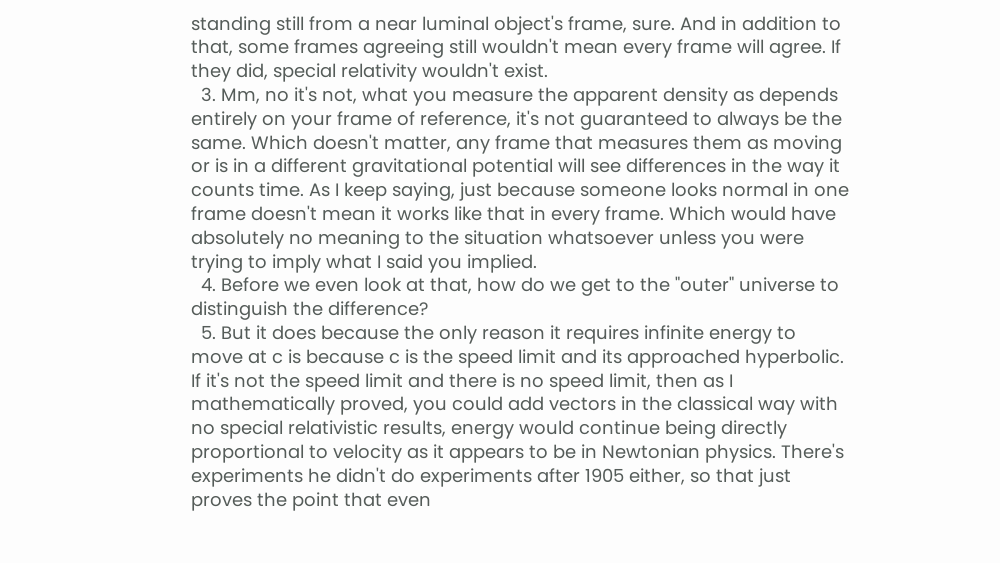standing still from a near luminal object's frame, sure. And in addition to that, some frames agreeing still wouldn't mean every frame will agree. If they did, special relativity wouldn't exist.
  3. Mm, no it's not, what you measure the apparent density as depends entirely on your frame of reference, it's not guaranteed to always be the same. Which doesn't matter, any frame that measures them as moving or is in a different gravitational potential will see differences in the way it counts time. As I keep saying, just because someone looks normal in one frame doesn't mean it works like that in every frame. Which would have absolutely no meaning to the situation whatsoever unless you were trying to imply what I said you implied.
  4. Before we even look at that, how do we get to the "outer" universe to distinguish the difference?
  5. But it does because the only reason it requires infinite energy to move at c is because c is the speed limit and its approached hyperbolic. If it's not the speed limit and there is no speed limit, then as I mathematically proved, you could add vectors in the classical way with no special relativistic results, energy would continue being directly proportional to velocity as it appears to be in Newtonian physics. There's experiments he didn't do experiments after 1905 either, so that just proves the point that even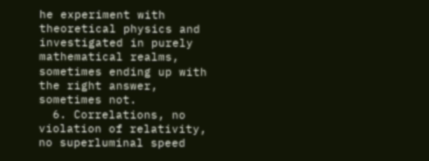he experiment with theoretical physics and investigated in purely mathematical realms, sometimes ending up with the right answer, sometimes not.
  6. Correlations, no violation of relativity, no superluminal speed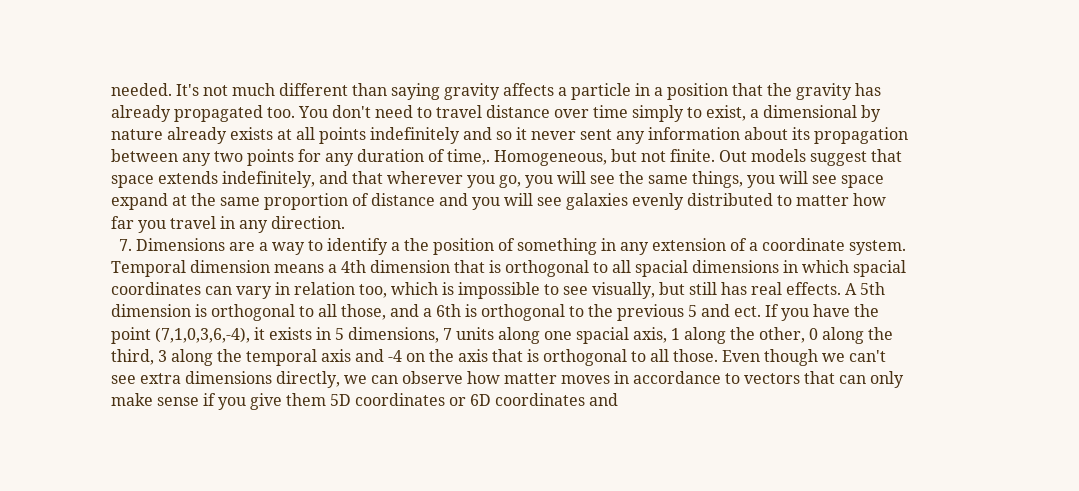needed. It's not much different than saying gravity affects a particle in a position that the gravity has already propagated too. You don't need to travel distance over time simply to exist, a dimensional by nature already exists at all points indefinitely and so it never sent any information about its propagation between any two points for any duration of time,. Homogeneous, but not finite. Out models suggest that space extends indefinitely, and that wherever you go, you will see the same things, you will see space expand at the same proportion of distance and you will see galaxies evenly distributed to matter how far you travel in any direction.
  7. Dimensions are a way to identify a the position of something in any extension of a coordinate system. Temporal dimension means a 4th dimension that is orthogonal to all spacial dimensions in which spacial coordinates can vary in relation too, which is impossible to see visually, but still has real effects. A 5th dimension is orthogonal to all those, and a 6th is orthogonal to the previous 5 and ect. If you have the point (7,1,0,3,6,-4), it exists in 5 dimensions, 7 units along one spacial axis, 1 along the other, 0 along the third, 3 along the temporal axis and -4 on the axis that is orthogonal to all those. Even though we can't see extra dimensions directly, we can observe how matter moves in accordance to vectors that can only make sense if you give them 5D coordinates or 6D coordinates and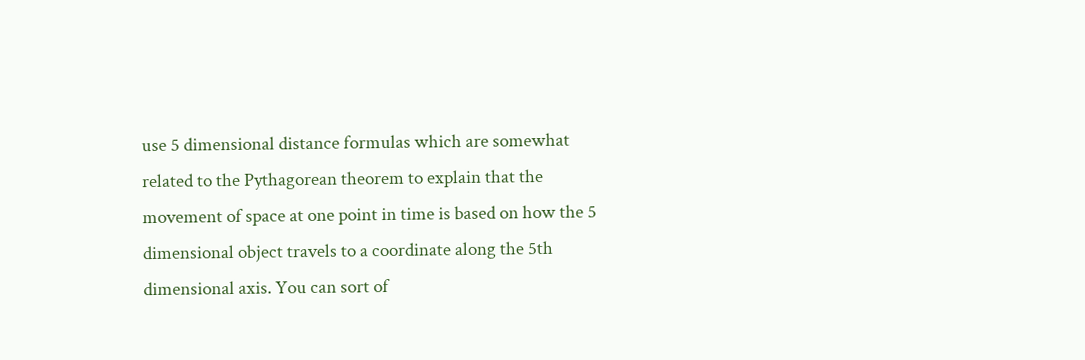use 5 dimensional distance formulas which are somewhat related to the Pythagorean theorem to explain that the movement of space at one point in time is based on how the 5 dimensional object travels to a coordinate along the 5th dimensional axis. You can sort of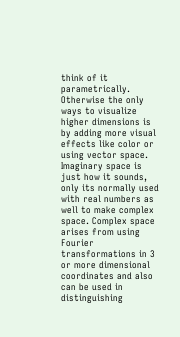think of it parametrically. Otherwise the only ways to visualize higher dimensions is by adding more visual effects like color or using vector space. Imaginary space is just how it sounds, only its normally used with real numbers as well to make complex space. Complex space arises from using Fourier transformations in 3 or more dimensional coordinates and also can be used in distinguishing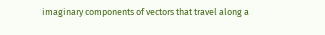imaginary components of vectors that travel along a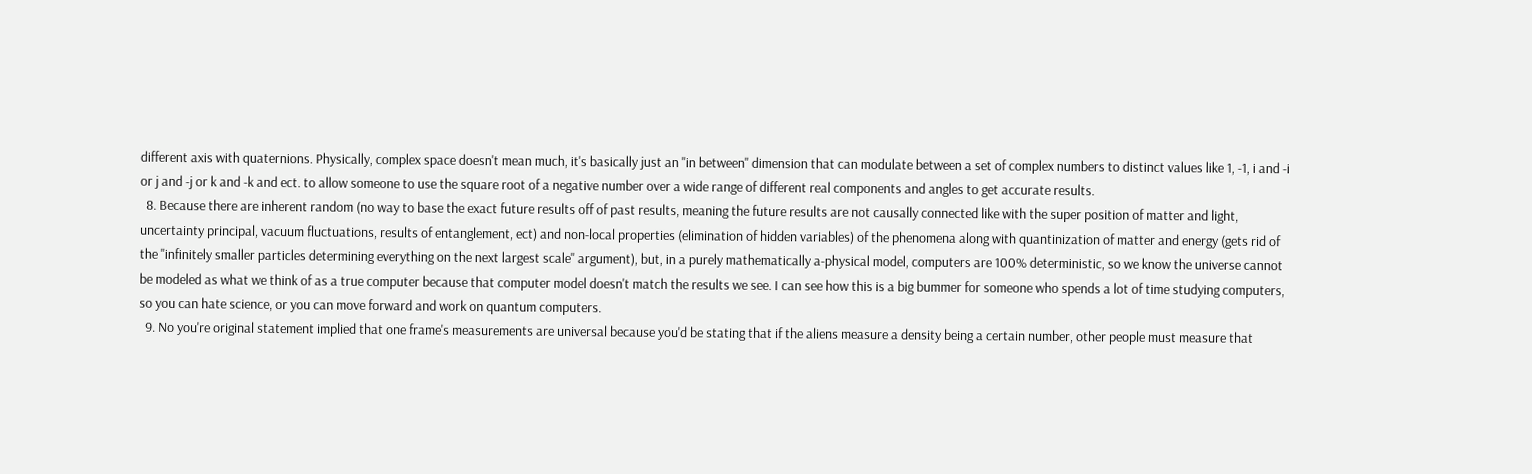different axis with quaternions. Physically, complex space doesn't mean much, it's basically just an "in between" dimension that can modulate between a set of complex numbers to distinct values like 1, -1, i and -i or j and -j or k and -k and ect. to allow someone to use the square root of a negative number over a wide range of different real components and angles to get accurate results.
  8. Because there are inherent random (no way to base the exact future results off of past results, meaning the future results are not causally connected like with the super position of matter and light, uncertainty principal, vacuum fluctuations, results of entanglement, ect) and non-local properties (elimination of hidden variables) of the phenomena along with quantinization of matter and energy (gets rid of the "infinitely smaller particles determining everything on the next largest scale" argument), but, in a purely mathematically a-physical model, computers are 100% deterministic, so we know the universe cannot be modeled as what we think of as a true computer because that computer model doesn't match the results we see. I can see how this is a big bummer for someone who spends a lot of time studying computers, so you can hate science, or you can move forward and work on quantum computers.
  9. No you're original statement implied that one frame's measurements are universal because you'd be stating that if the aliens measure a density being a certain number, other people must measure that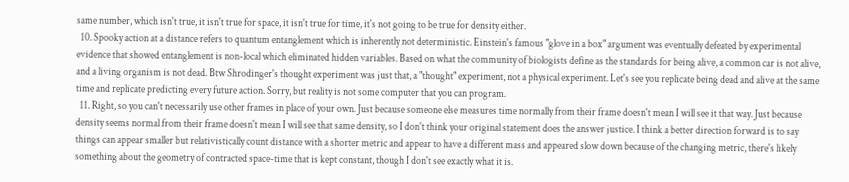same number, which isn't true, it isn't true for space, it isn't true for time, it's not going to be true for density either.
  10. Spooky action at a distance refers to quantum entanglement which is inherently not deterministic. Einstein's famous "glove in a box" argument was eventually defeated by experimental evidence that showed entanglement is non-local which eliminated hidden variables. Based on what the community of biologists define as the standards for being alive, a common car is not alive, and a living organism is not dead. Btw Shrodinger's thought experiment was just that, a "thought" experiment, not a physical experiment. Let's see you replicate being dead and alive at the same time and replicate predicting every future action. Sorry, but reality is not some computer that you can program.
  11. Right, so you can't necessarily use other frames in place of your own. Just because someone else measures time normally from their frame doesn't mean I will see it that way. Just because density seems normal from their frame doesn't mean I will see that same density, so I don't think your original statement does the answer justice. I think a better direction forward is to say things can appear smaller but relativistically count distance with a shorter metric and appear to have a different mass and appeared slow down because of the changing metric, there's likely something about the geometry of contracted space-time that is kept constant, though I don't see exactly what it is.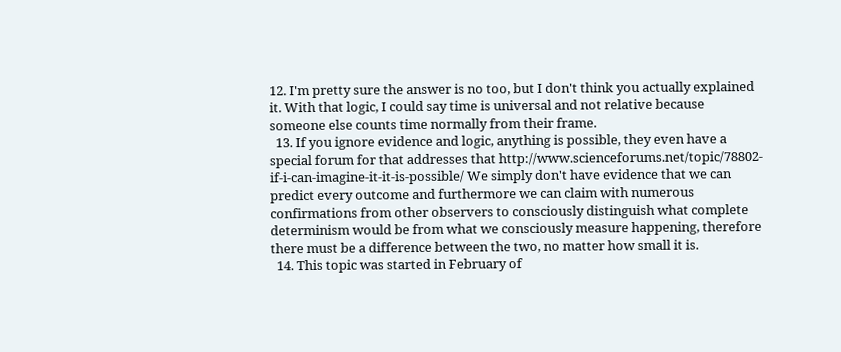12. I'm pretty sure the answer is no too, but I don't think you actually explained it. With that logic, I could say time is universal and not relative because someone else counts time normally from their frame.
  13. If you ignore evidence and logic, anything is possible, they even have a special forum for that addresses that http://www.scienceforums.net/topic/78802-if-i-can-imagine-it-it-is-possible/ We simply don't have evidence that we can predict every outcome and furthermore we can claim with numerous confirmations from other observers to consciously distinguish what complete determinism would be from what we consciously measure happening, therefore there must be a difference between the two, no matter how small it is.
  14. This topic was started in February of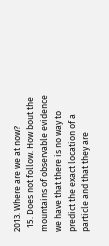2013. Where are we at now?
  15. Does not follow. How bout the mountains of observable evidence we have that there is no way to predict the exact location of a particle and that they are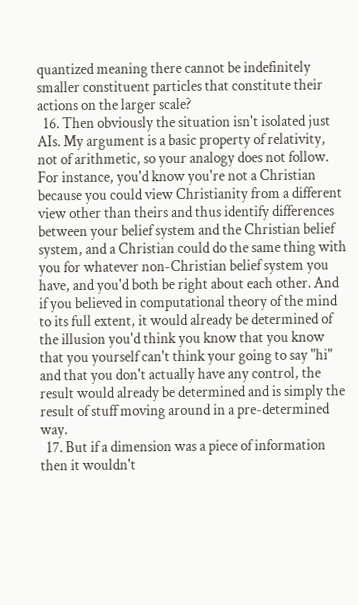quantized meaning there cannot be indefinitely smaller constituent particles that constitute their actions on the larger scale?
  16. Then obviously the situation isn't isolated just AIs. My argument is a basic property of relativity, not of arithmetic, so your analogy does not follow. For instance, you'd know you're not a Christian because you could view Christianity from a different view other than theirs and thus identify differences between your belief system and the Christian belief system, and a Christian could do the same thing with you for whatever non-Christian belief system you have, and you'd both be right about each other. And if you believed in computational theory of the mind to its full extent, it would already be determined of the illusion you'd think you know that you know that you yourself can't think your going to say "hi" and that you don't actually have any control, the result would already be determined and is simply the result of stuff moving around in a pre-determined way.
  17. But if a dimension was a piece of information then it wouldn't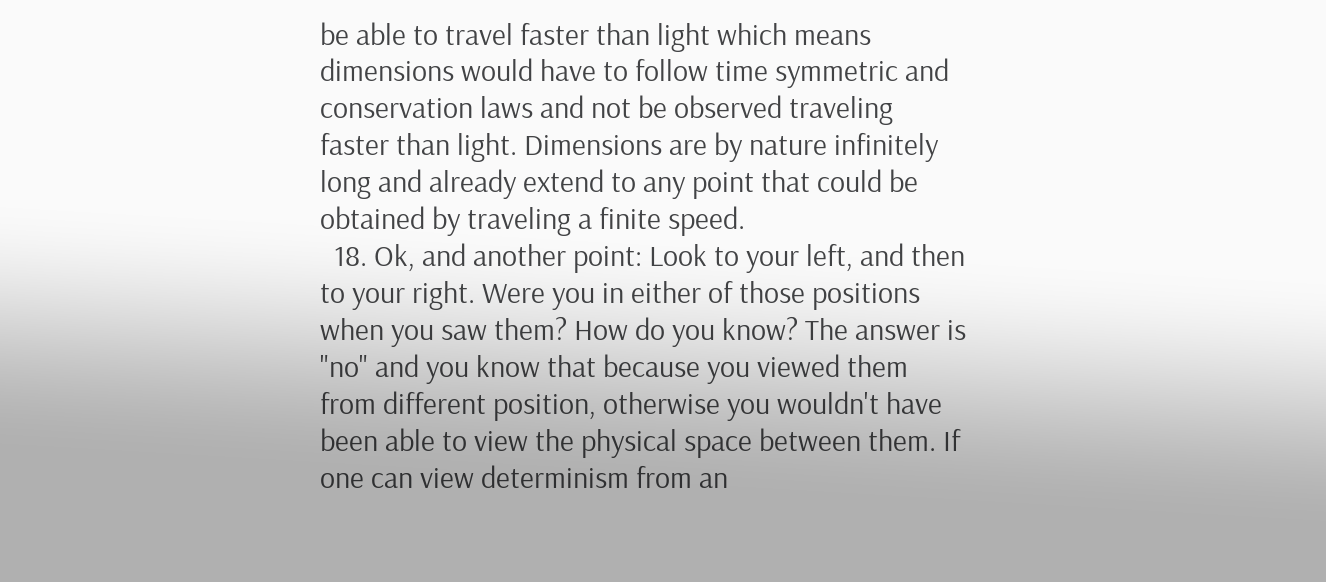be able to travel faster than light which means dimensions would have to follow time symmetric and conservation laws and not be observed traveling faster than light. Dimensions are by nature infinitely long and already extend to any point that could be obtained by traveling a finite speed.
  18. Ok, and another point: Look to your left, and then to your right. Were you in either of those positions when you saw them? How do you know? The answer is "no" and you know that because you viewed them from different position, otherwise you wouldn't have been able to view the physical space between them. If one can view determinism from an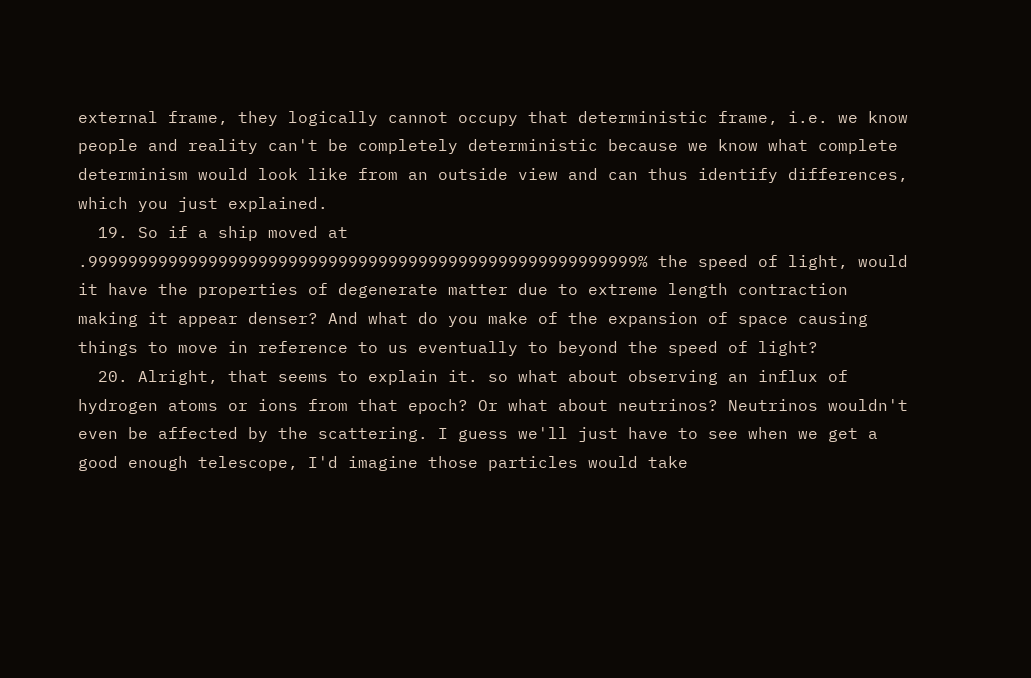external frame, they logically cannot occupy that deterministic frame, i.e. we know people and reality can't be completely deterministic because we know what complete determinism would look like from an outside view and can thus identify differences, which you just explained.
  19. So if a ship moved at .9999999999999999999999999999999999999999999999999999999% the speed of light, would it have the properties of degenerate matter due to extreme length contraction making it appear denser? And what do you make of the expansion of space causing things to move in reference to us eventually to beyond the speed of light?
  20. Alright, that seems to explain it. so what about observing an influx of hydrogen atoms or ions from that epoch? Or what about neutrinos? Neutrinos wouldn't even be affected by the scattering. I guess we'll just have to see when we get a good enough telescope, I'd imagine those particles would take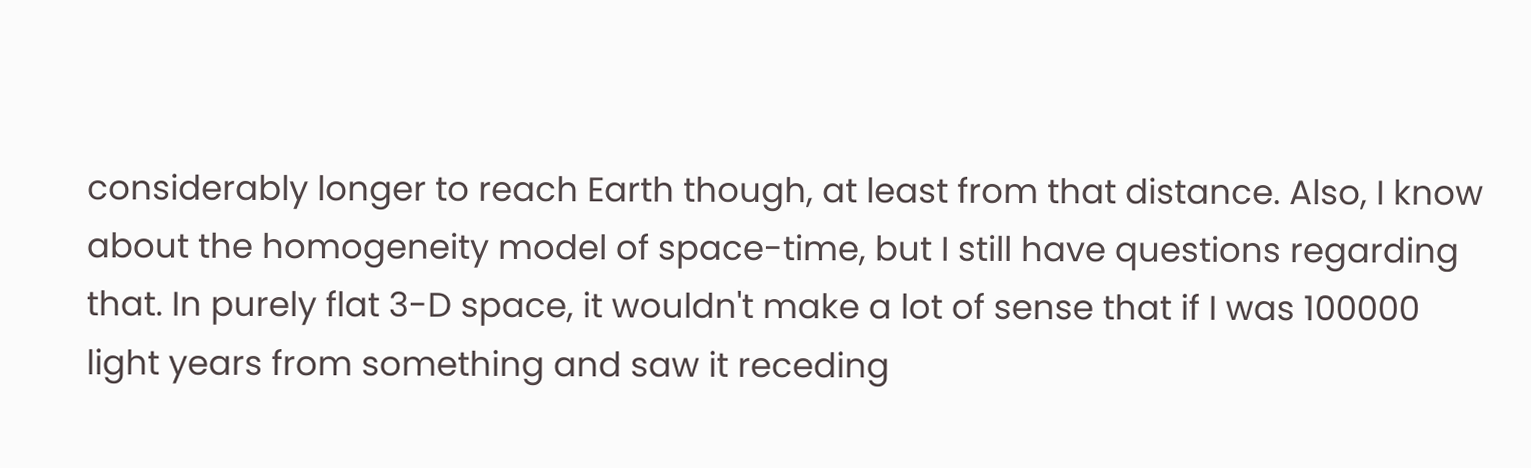considerably longer to reach Earth though, at least from that distance. Also, I know about the homogeneity model of space-time, but I still have questions regarding that. In purely flat 3-D space, it wouldn't make a lot of sense that if I was 100000 light years from something and saw it receding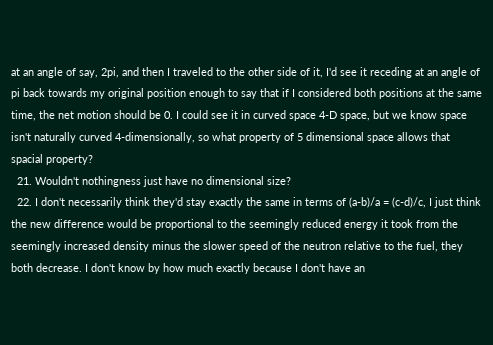at an angle of say, 2pi, and then I traveled to the other side of it, I'd see it receding at an angle of pi back towards my original position enough to say that if I considered both positions at the same time, the net motion should be 0. I could see it in curved space 4-D space, but we know space isn't naturally curved 4-dimensionally, so what property of 5 dimensional space allows that spacial property?
  21. Wouldn't nothingness just have no dimensional size?
  22. I don't necessarily think they'd stay exactly the same in terms of (a-b)/a = (c-d)/c, I just think the new difference would be proportional to the seemingly reduced energy it took from the seemingly increased density minus the slower speed of the neutron relative to the fuel, they both decrease. I don't know by how much exactly because I don't have an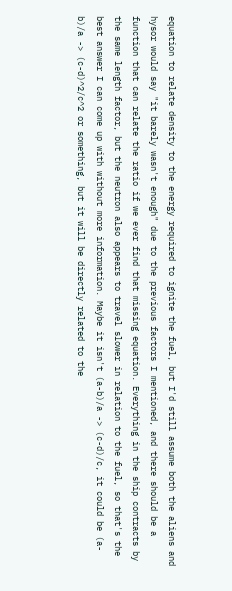equation to relate density to the energy required to ignite the fuel, but I'd still assume both the aliens and hysor would say "it barely wasn't enough" due to the previous factors I mentioned, and there should be a function that can relate the ratio if we ever find that missing equation. Everything in the ship contracts by the same length factor, but the neutron also appears to travel slower in relation to the fuel, so that's the best answer I can come up with without more information. Maybe it isn't (a-b)/a -> (c-d)/c, it could be (a-b)/a -> (c-d)^2/c^2 or something, but it will be directly related to the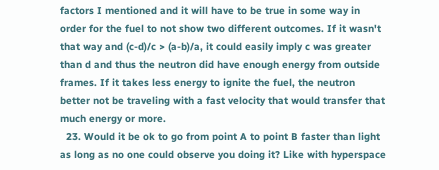factors I mentioned and it will have to be true in some way in order for the fuel to not show two different outcomes. If it wasn't that way and (c-d)/c > (a-b)/a, it could easily imply c was greater than d and thus the neutron did have enough energy from outside frames. If it takes less energy to ignite the fuel, the neutron better not be traveling with a fast velocity that would transfer that much energy or more.
  23. Would it be ok to go from point A to point B faster than light as long as no one could observe you doing it? Like with hyperspace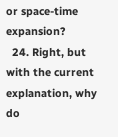or space-time expansion?
  24. Right, but with the current explanation, why do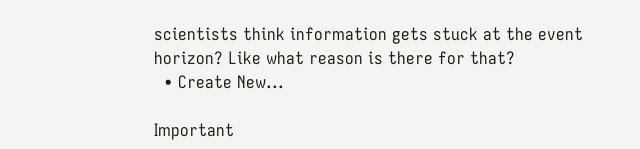scientists think information gets stuck at the event horizon? Like what reason is there for that?
  • Create New...

Important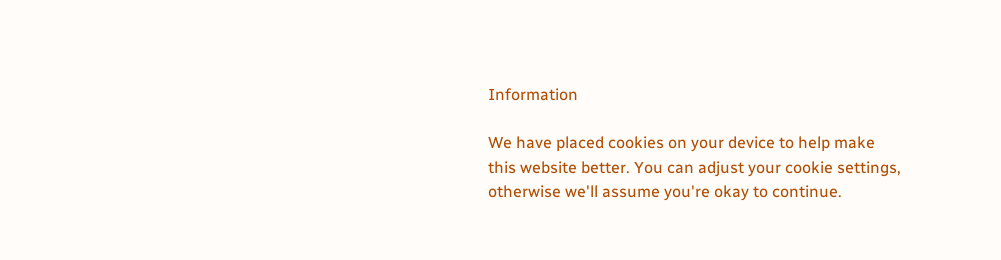Information

We have placed cookies on your device to help make this website better. You can adjust your cookie settings, otherwise we'll assume you're okay to continue.